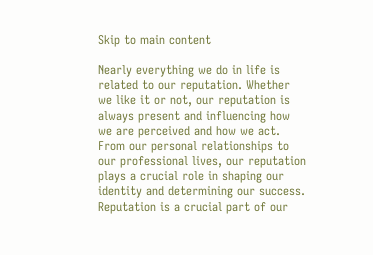Skip to main content

Nearly everything we do in life is related to our reputation. Whether we like it or not, our reputation is always present and influencing how we are perceived and how we act. From our personal relationships to our professional lives, our reputation plays a crucial role in shaping our identity and determining our success. Reputation is a crucial part of our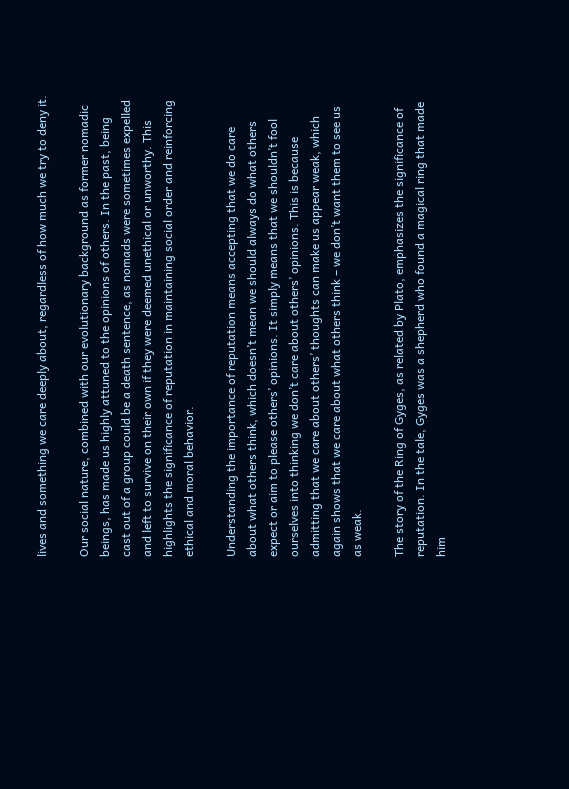lives and something we care deeply about, regardless of how much we try to deny it.

Our social nature, combined with our evolutionary background as former nomadic beings, has made us highly attuned to the opinions of others. In the past, being cast out of a group could be a death sentence, as nomads were sometimes expelled and left to survive on their own if they were deemed unethical or unworthy. This highlights the significance of reputation in maintaining social order and reinforcing ethical and moral behavior.

Understanding the importance of reputation means accepting that we do care about what others think, which doesn’t mean we should always do what others expect or aim to please others’ opinions. It simply means that we shouldn’t fool ourselves into thinking we don’t care about others’ opinions. This is because admitting that we care about others’ thoughts can make us appear weak, which again shows that we care about what others think – we don’t want them to see us as weak.

The story of the Ring of Gyges, as related by Plato, emphasizes the significance of reputation. In the tale, Gyges was a shepherd who found a magical ring that made him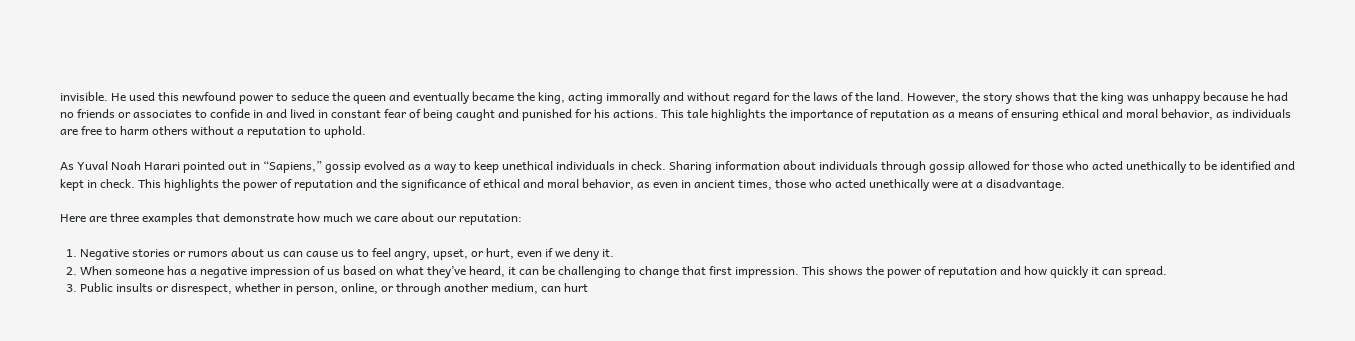invisible. He used this newfound power to seduce the queen and eventually became the king, acting immorally and without regard for the laws of the land. However, the story shows that the king was unhappy because he had no friends or associates to confide in and lived in constant fear of being caught and punished for his actions. This tale highlights the importance of reputation as a means of ensuring ethical and moral behavior, as individuals are free to harm others without a reputation to uphold.

As Yuval Noah Harari pointed out in “Sapiens,” gossip evolved as a way to keep unethical individuals in check. Sharing information about individuals through gossip allowed for those who acted unethically to be identified and kept in check. This highlights the power of reputation and the significance of ethical and moral behavior, as even in ancient times, those who acted unethically were at a disadvantage.

Here are three examples that demonstrate how much we care about our reputation:

  1. Negative stories or rumors about us can cause us to feel angry, upset, or hurt, even if we deny it.
  2. When someone has a negative impression of us based on what they’ve heard, it can be challenging to change that first impression. This shows the power of reputation and how quickly it can spread.
  3. Public insults or disrespect, whether in person, online, or through another medium, can hurt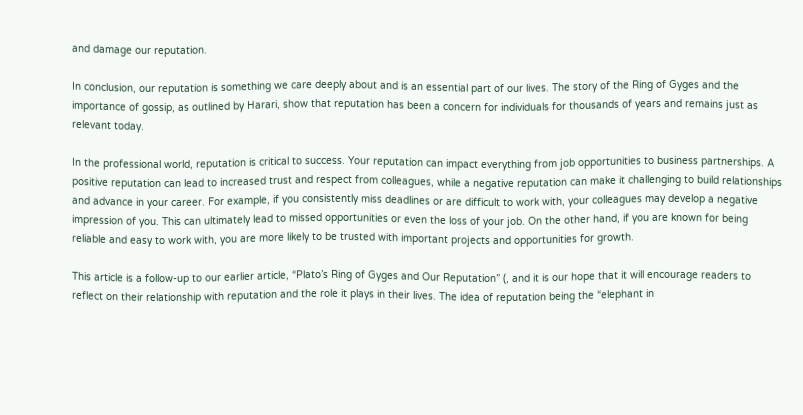and damage our reputation.

In conclusion, our reputation is something we care deeply about and is an essential part of our lives. The story of the Ring of Gyges and the importance of gossip, as outlined by Harari, show that reputation has been a concern for individuals for thousands of years and remains just as relevant today.

In the professional world, reputation is critical to success. Your reputation can impact everything from job opportunities to business partnerships. A positive reputation can lead to increased trust and respect from colleagues, while a negative reputation can make it challenging to build relationships and advance in your career. For example, if you consistently miss deadlines or are difficult to work with, your colleagues may develop a negative impression of you. This can ultimately lead to missed opportunities or even the loss of your job. On the other hand, if you are known for being reliable and easy to work with, you are more likely to be trusted with important projects and opportunities for growth.

This article is a follow-up to our earlier article, “Plato’s Ring of Gyges and Our Reputation” (, and it is our hope that it will encourage readers to reflect on their relationship with reputation and the role it plays in their lives. The idea of reputation being the “elephant in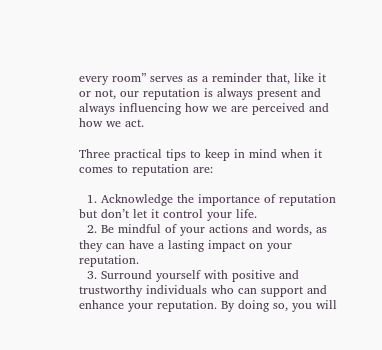every room” serves as a reminder that, like it or not, our reputation is always present and always influencing how we are perceived and how we act.

Three practical tips to keep in mind when it comes to reputation are:

  1. Acknowledge the importance of reputation but don’t let it control your life.
  2. Be mindful of your actions and words, as they can have a lasting impact on your reputation.
  3. Surround yourself with positive and trustworthy individuals who can support and enhance your reputation. By doing so, you will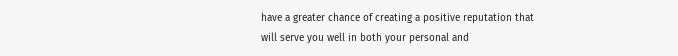have a greater chance of creating a positive reputation that will serve you well in both your personal and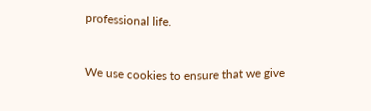professional life.


We use cookies to ensure that we give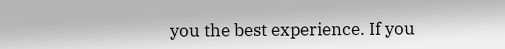you the best experience. If you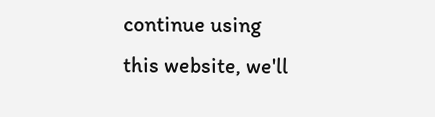continue using this website, we'll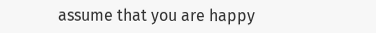assume that you are happy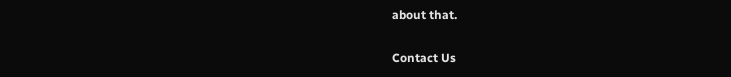about that.

Contact Us